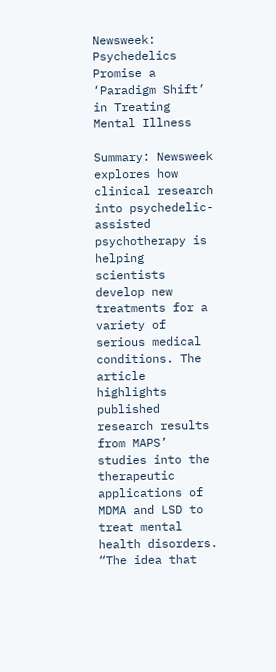Newsweek: Psychedelics Promise a ‘Paradigm Shift’ in Treating Mental Illness

Summary: Newsweek explores how clinical research into psychedelic-assisted psychotherapy is helping scientists develop new treatments for a variety of serious medical conditions. The article highlights published research results from MAPS’ studies into the therapeutic applications of MDMA and LSD to treat mental health disorders. “The idea that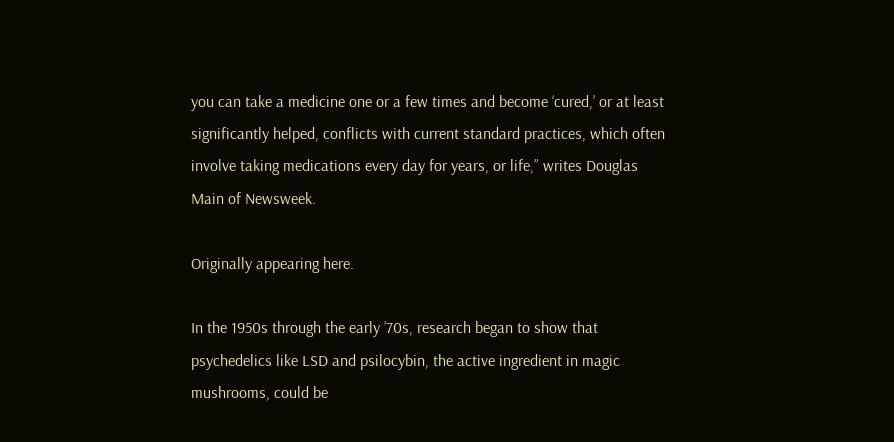you can take a medicine one or a few times and become ‘cured,’ or at least significantly helped, conflicts with current standard practices, which often involve taking medications every day for years, or life,” writes Douglas Main of Newsweek.

Originally appearing here.

In the 1950s through the early ’70s, research began to show that psychedelics like LSD and psilocybin, the active ingredient in magic mushrooms, could be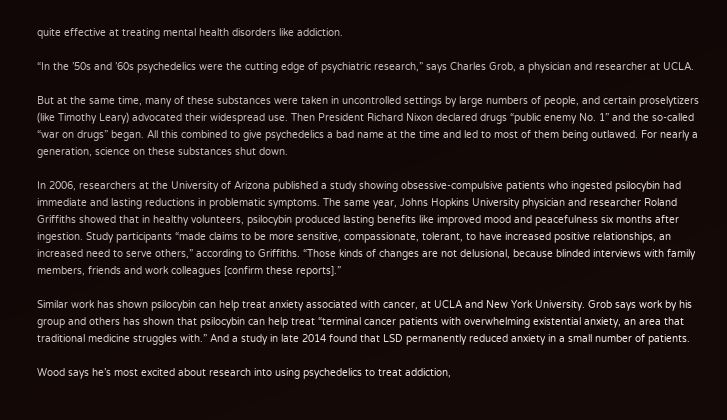quite effective at treating mental health disorders like addiction.

“In the ’50s and ’60s psychedelics were the cutting edge of psychiatric research,” says Charles Grob, a physician and researcher at UCLA.

But at the same time, many of these substances were taken in uncontrolled settings by large numbers of people, and certain proselytizers (like Timothy Leary) advocated their widespread use. Then President Richard Nixon declared drugs “public enemy No. 1” and the so-called “war on drugs” began. All this combined to give psychedelics a bad name at the time and led to most of them being outlawed. For nearly a generation, science on these substances shut down.

In 2006, researchers at the University of Arizona published a study showing obsessive-compulsive patients who ingested psilocybin had immediate and lasting reductions in problematic symptoms. The same year, Johns Hopkins University physician and researcher Roland Griffiths showed that in healthy volunteers, psilocybin produced lasting benefits like improved mood and peacefulness six months after ingestion. Study participants “made claims to be more sensitive, compassionate, tolerant, to have increased positive relationships, an increased need to serve others,” according to Griffiths. “Those kinds of changes are not delusional, because blinded interviews with family members, friends and work colleagues [confirm these reports].”

Similar work has shown psilocybin can help treat anxiety associated with cancer, at UCLA and New York University. Grob says work by his group and others has shown that psilocybin can help treat “terminal cancer patients with overwhelming existential anxiety, an area that traditional medicine struggles with.” And a study in late 2014 found that LSD permanently reduced anxiety in a small number of patients.

Wood says he’s most excited about research into using psychedelics to treat addiction,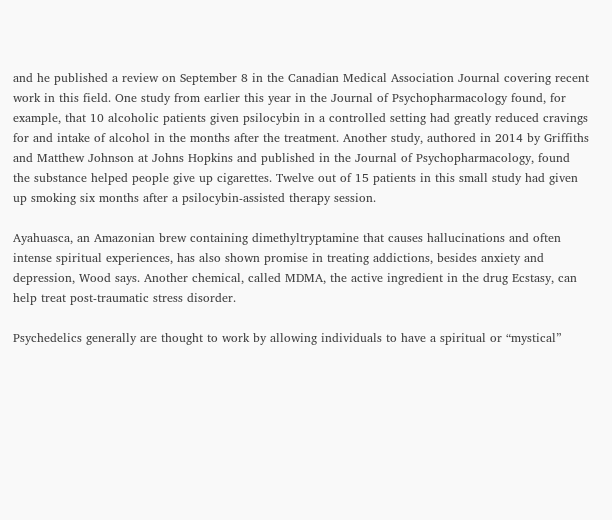and he published a review on September 8 in the Canadian Medical Association Journal covering recent work in this field. One study from earlier this year in the Journal of Psychopharmacology found, for example, that 10 alcoholic patients given psilocybin in a controlled setting had greatly reduced cravings for and intake of alcohol in the months after the treatment. Another study, authored in 2014 by Griffiths and Matthew Johnson at Johns Hopkins and published in the Journal of Psychopharmacology, found the substance helped people give up cigarettes. Twelve out of 15 patients in this small study had given up smoking six months after a psilocybin-assisted therapy session.

Ayahuasca, an Amazonian brew containing dimethyltryptamine that causes hallucinations and often intense spiritual experiences, has also shown promise in treating addictions, besides anxiety and depression, Wood says. Another chemical, called MDMA, the active ingredient in the drug Ecstasy, can help treat post-traumatic stress disorder.

Psychedelics generally are thought to work by allowing individuals to have a spiritual or “mystical”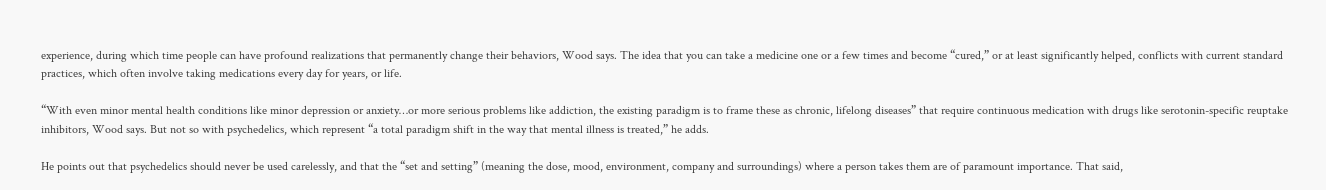experience, during which time people can have profound realizations that permanently change their behaviors, Wood says. The idea that you can take a medicine one or a few times and become “cured,” or at least significantly helped, conflicts with current standard practices, which often involve taking medications every day for years, or life.

“With even minor mental health conditions like minor depression or anxiety…or more serious problems like addiction, the existing paradigm is to frame these as chronic, lifelong diseases” that require continuous medication with drugs like serotonin-specific reuptake inhibitors, Wood says. But not so with psychedelics, which represent “a total paradigm shift in the way that mental illness is treated,” he adds.

He points out that psychedelics should never be used carelessly, and that the “set and setting” (meaning the dose, mood, environment, company and surroundings) where a person takes them are of paramount importance. That said,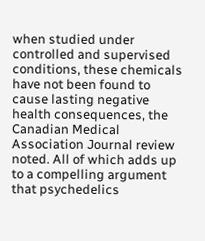when studied under controlled and supervised conditions, these chemicals have not been found to cause lasting negative health consequences, the Canadian Medical Association Journal review noted. All of which adds up to a compelling argument that psychedelics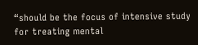“should be the focus of intensive study for treating mental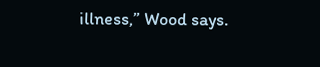illness,” Wood says.